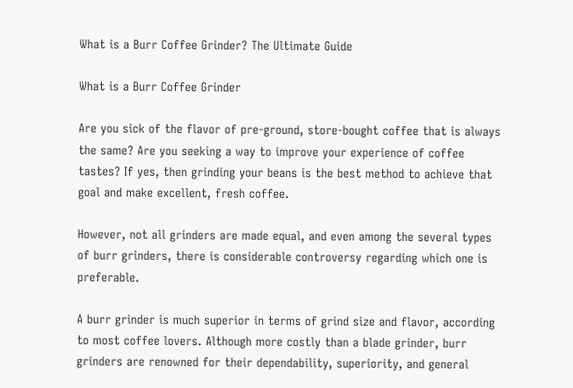What is a Burr Coffee Grinder? The Ultimate Guide

What is a Burr Coffee Grinder

Are you sick of the flavor of pre-ground, store-bought coffee that is always the same? Are you seeking a way to improve your experience of coffee tastes? If yes, then grinding your beans is the best method to achieve that goal and make excellent, fresh coffee.

However, not all grinders are made equal, and even among the several types of burr grinders, there is considerable controversy regarding which one is preferable.

A burr grinder is much superior in terms of grind size and flavor, according to most coffee lovers. Although more costly than a blade grinder, burr grinders are renowned for their dependability, superiority, and general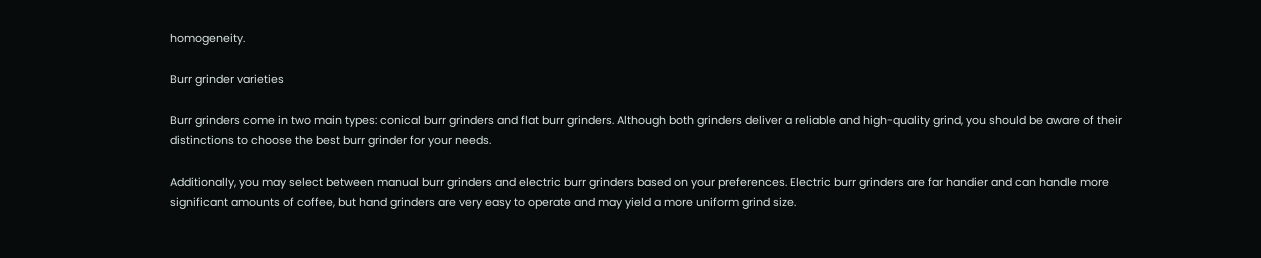homogeneity.

Burr grinder varieties

Burr grinders come in two main types: conical burr grinders and flat burr grinders. Although both grinders deliver a reliable and high-quality grind, you should be aware of their distinctions to choose the best burr grinder for your needs.

Additionally, you may select between manual burr grinders and electric burr grinders based on your preferences. Electric burr grinders are far handier and can handle more significant amounts of coffee, but hand grinders are very easy to operate and may yield a more uniform grind size.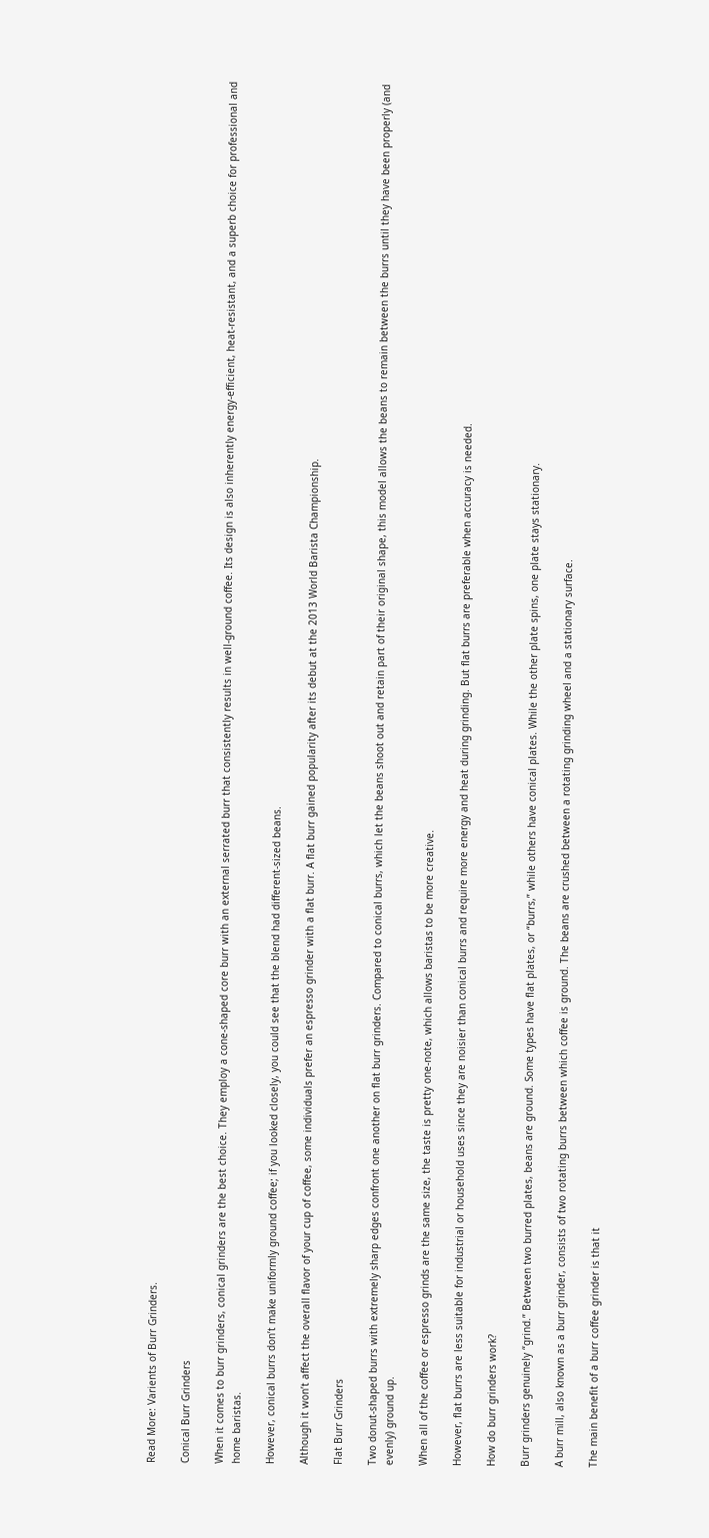Read More: Varients of Burr Grinders.

Conical Burr Grinders

When it comes to burr grinders, conical grinders are the best choice. They employ a cone-shaped core burr with an external serrated burr that consistently results in well-ground coffee. Its design is also inherently energy-efficient, heat-resistant, and a superb choice for professional and home baristas.

However, conical burrs don’t make uniformly ground coffee; if you looked closely, you could see that the blend had different-sized beans.

Although it won’t affect the overall flavor of your cup of coffee, some individuals prefer an espresso grinder with a flat burr. A flat burr gained popularity after its debut at the 2013 World Barista Championship.

Flat Burr Grinders

Two donut-shaped burrs with extremely sharp edges confront one another on flat burr grinders. Compared to conical burrs, which let the beans shoot out and retain part of their original shape, this model allows the beans to remain between the burrs until they have been properly (and evenly) ground up.

When all of the coffee or espresso grinds are the same size, the taste is pretty one-note, which allows baristas to be more creative.

However, flat burrs are less suitable for industrial or household uses since they are noisier than conical burrs and require more energy and heat during grinding. But flat burrs are preferable when accuracy is needed.

How do burr grinders work?

Burr grinders genuinely “grind.” Between two burred plates, beans are ground. Some types have flat plates, or “burrs,” while others have conical plates. While the other plate spins, one plate stays stationary.

A burr mill, also known as a burr grinder, consists of two rotating burrs between which coffee is ground. The beans are crushed between a rotating grinding wheel and a stationary surface.

The main benefit of a burr coffee grinder is that it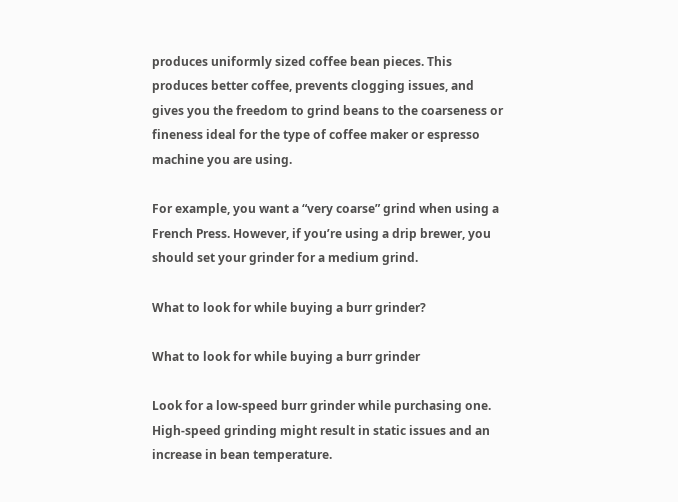produces uniformly sized coffee bean pieces. This produces better coffee, prevents clogging issues, and gives you the freedom to grind beans to the coarseness or fineness ideal for the type of coffee maker or espresso machine you are using.

For example, you want a “very coarse” grind when using a French Press. However, if you’re using a drip brewer, you should set your grinder for a medium grind.

What to look for while buying a burr grinder?

What to look for while buying a burr grinder

Look for a low-speed burr grinder while purchasing one. High-speed grinding might result in static issues and an increase in bean temperature.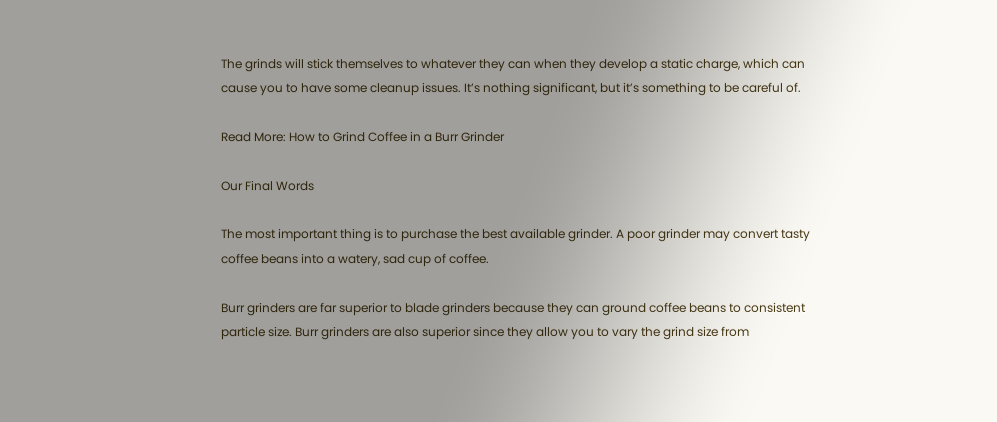The grinds will stick themselves to whatever they can when they develop a static charge, which can cause you to have some cleanup issues. It’s nothing significant, but it’s something to be careful of.

Read More: How to Grind Coffee in a Burr Grinder

Our Final Words

The most important thing is to purchase the best available grinder. A poor grinder may convert tasty coffee beans into a watery, sad cup of coffee.

Burr grinders are far superior to blade grinders because they can ground coffee beans to consistent particle size. Burr grinders are also superior since they allow you to vary the grind size from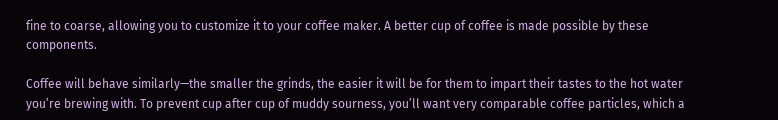fine to coarse, allowing you to customize it to your coffee maker. A better cup of coffee is made possible by these components.

Coffee will behave similarly—the smaller the grinds, the easier it will be for them to impart their tastes to the hot water you’re brewing with. To prevent cup after cup of muddy sourness, you’ll want very comparable coffee particles, which a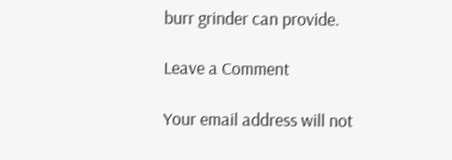burr grinder can provide.

Leave a Comment

Your email address will not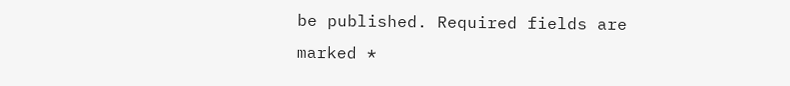be published. Required fields are marked *